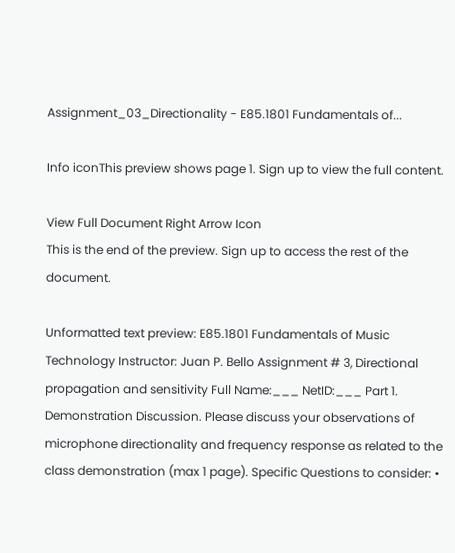Assignment_03_Directionality - E85.1801 Fundamentals of...

Info iconThis preview shows page 1. Sign up to view the full content.

View Full Document Right Arrow Icon
This is the end of the preview. Sign up to access the rest of the document.

Unformatted text preview: E85.1801 Fundamentals of Music Technology Instructor: Juan P. Bello Assignment # 3, Directional propagation and sensitivity Full Name:___ NetID:___ Part 1. Demonstration Discussion. Please discuss your observations of microphone directionality and frequency response as related to the class demonstration (max 1 page). Specific Questions to consider: •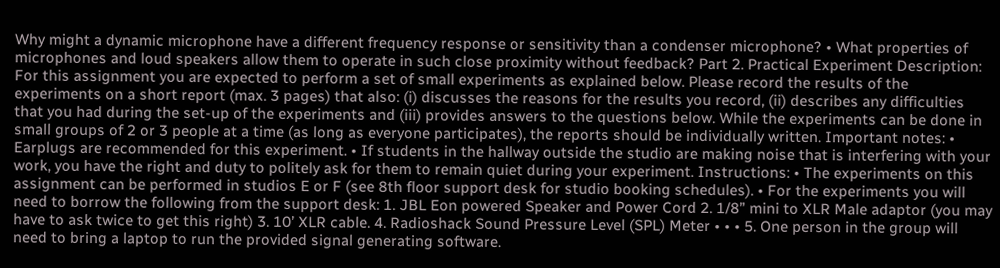Why might a dynamic microphone have a different frequency response or sensitivity than a condenser microphone? • What properties of microphones and loud speakers allow them to operate in such close proximity without feedback? Part 2. Practical Experiment Description: For this assignment you are expected to perform a set of small experiments as explained below. Please record the results of the experiments on a short report (max. 3 pages) that also: (i) discusses the reasons for the results you record, (ii) describes any difficulties that you had during the set‐up of the experiments and (iii) provides answers to the questions below. While the experiments can be done in small groups of 2 or 3 people at a time (as long as everyone participates), the reports should be individually written. Important notes: • Earplugs are recommended for this experiment. • If students in the hallway outside the studio are making noise that is interfering with your work, you have the right and duty to politely ask for them to remain quiet during your experiment. Instructions: • The experiments on this assignment can be performed in studios E or F (see 8th floor support desk for studio booking schedules). • For the experiments you will need to borrow the following from the support desk: 1. JBL Eon powered Speaker and Power Cord 2. 1/8” mini to XLR Male adaptor (you may have to ask twice to get this right) 3. 10’ XLR cable. 4. Radioshack Sound Pressure Level (SPL) Meter • • • 5. One person in the group will need to bring a laptop to run the provided signal generating software.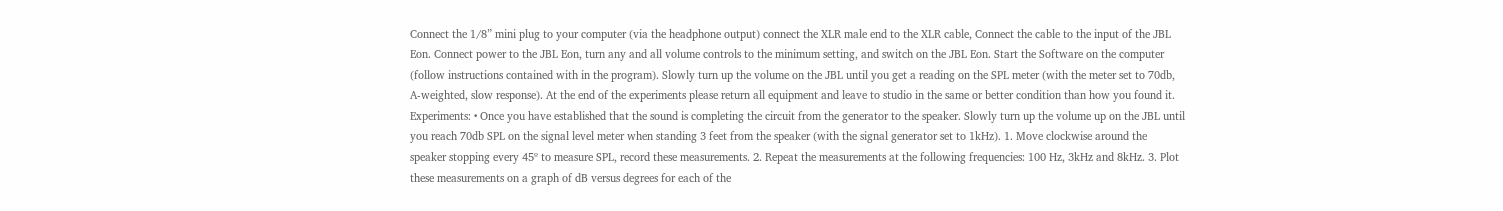Connect the 1/8” mini plug to your computer (via the headphone output) connect the XLR male end to the XLR cable, Connect the cable to the input of the JBL Eon. Connect power to the JBL Eon, turn any and all volume controls to the minimum setting, and switch on the JBL Eon. Start the Software on the computer (follow instructions contained with in the program). Slowly turn up the volume on the JBL until you get a reading on the SPL meter (with the meter set to 70db, A‐weighted, slow response). At the end of the experiments please return all equipment and leave to studio in the same or better condition than how you found it. Experiments: • Once you have established that the sound is completing the circuit from the generator to the speaker. Slowly turn up the volume up on the JBL until you reach 70db SPL on the signal level meter when standing 3 feet from the speaker (with the signal generator set to 1kHz). 1. Move clockwise around the speaker stopping every 45º to measure SPL, record these measurements. 2. Repeat the measurements at the following frequencies: 100 Hz, 3kHz and 8kHz. 3. Plot these measurements on a graph of dB versus degrees for each of the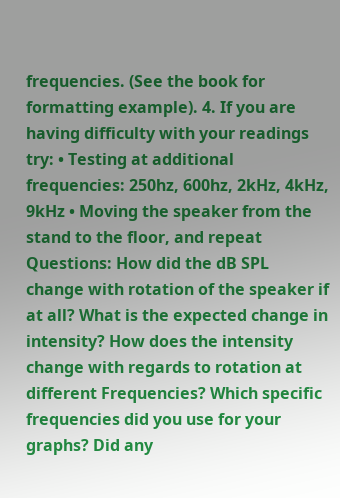frequencies. (See the book for formatting example). 4. If you are having difficulty with your readings try: • Testing at additional frequencies: 250hz, 600hz, 2kHz, 4kHz, 9kHz • Moving the speaker from the stand to the floor, and repeat Questions: How did the dB SPL change with rotation of the speaker if at all? What is the expected change in intensity? How does the intensity change with regards to rotation at different Frequencies? Which specific frequencies did you use for your graphs? Did any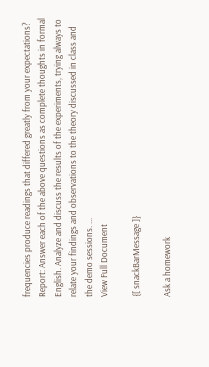frequencies produce readings that differed greatly from your expectations? Report: Answer each of the above questions as complete thoughts in formal English. Analyze and discuss the results of the experiments, trying always to relate your findings and observations to the theory discussed in class and the demo sessions. ...
View Full Document

{[ snackBarMessage ]}

Ask a homework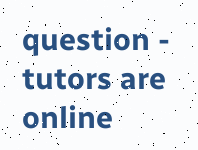question - tutors are online